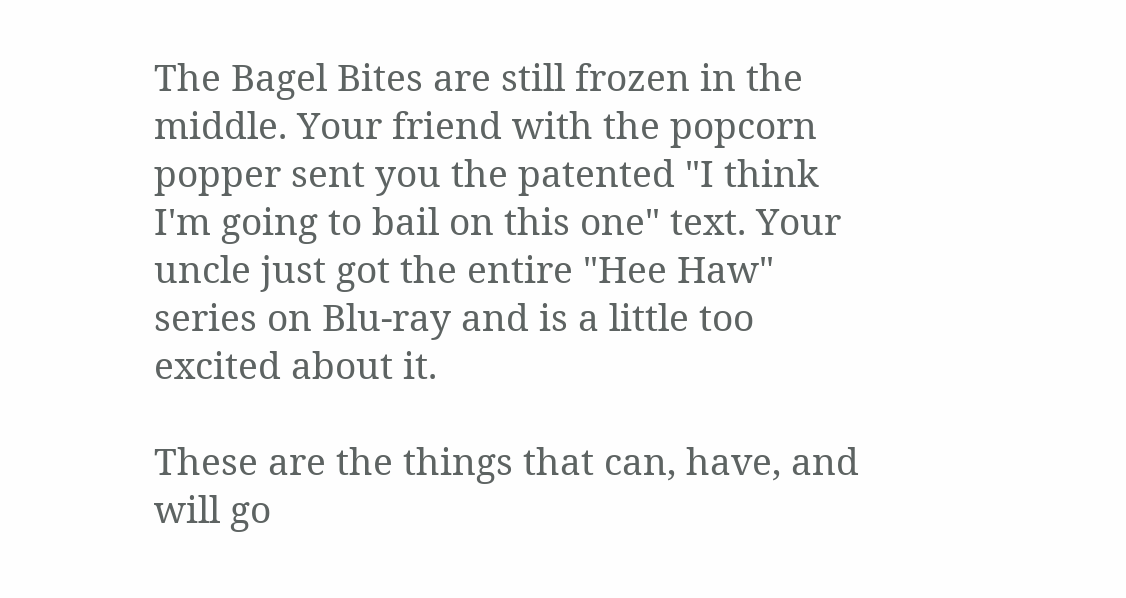The Bagel Bites are still frozen in the middle. Your friend with the popcorn popper sent you the patented "I think I'm going to bail on this one" text. Your uncle just got the entire "Hee Haw" series on Blu-ray and is a little too excited about it.

These are the things that can, have, and will go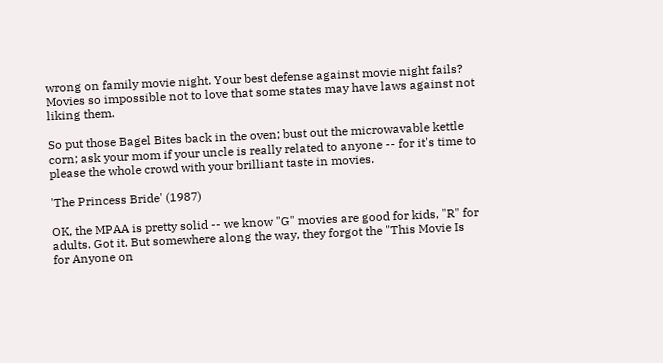wrong on family movie night. Your best defense against movie night fails? Movies so impossible not to love that some states may have laws against not liking them.

So put those Bagel Bites back in the oven; bust out the microwavable kettle corn; ask your mom if your uncle is really related to anyone -- for it's time to please the whole crowd with your brilliant taste in movies.

'The Princess Bride' (1987)

OK, the MPAA is pretty solid -- we know "G" movies are good for kids, "R" for adults. Got it. But somewhere along the way, they forgot the "This Movie Is for Anyone on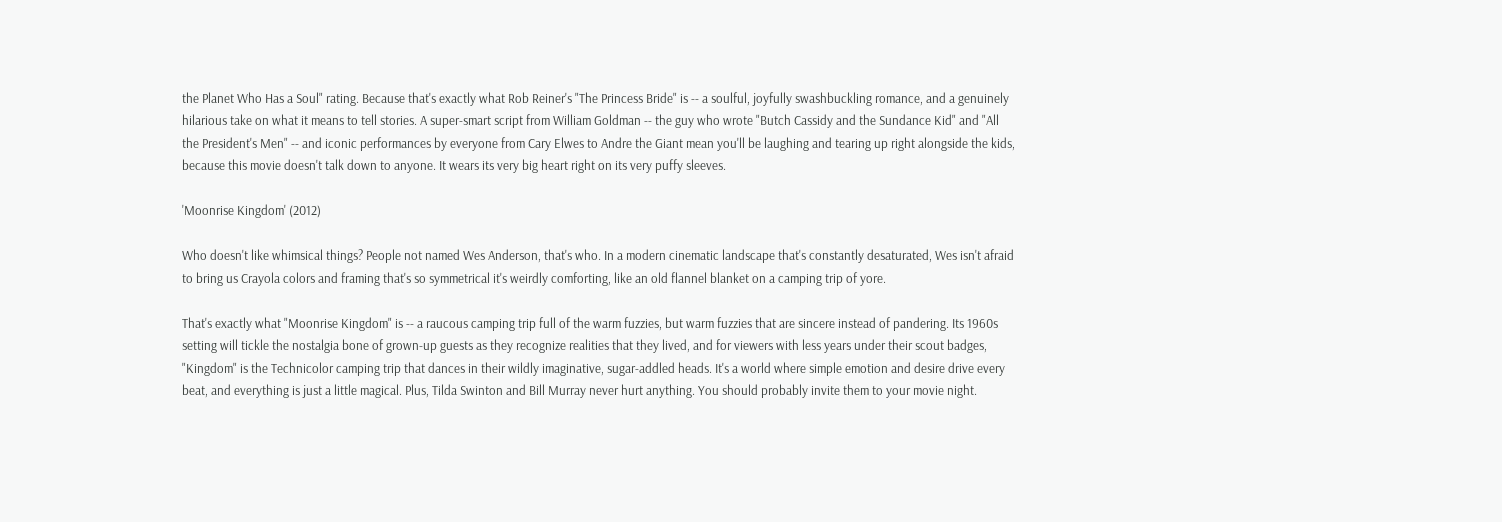the Planet Who Has a Soul" rating. Because that's exactly what Rob Reiner's "The Princess Bride" is -- a soulful, joyfully swashbuckling romance, and a genuinely hilarious take on what it means to tell stories. A super-smart script from William Goldman -- the guy who wrote "Butch Cassidy and the Sundance Kid" and "All the President's Men" -- and iconic performances by everyone from Cary Elwes to Andre the Giant mean you'll be laughing and tearing up right alongside the kids, because this movie doesn't talk down to anyone. It wears its very big heart right on its very puffy sleeves.

'Moonrise Kingdom' (2012)

Who doesn't like whimsical things? People not named Wes Anderson, that's who. In a modern cinematic landscape that's constantly desaturated, Wes isn't afraid to bring us Crayola colors and framing that's so symmetrical it's weirdly comforting, like an old flannel blanket on a camping trip of yore.

That's exactly what "Moonrise Kingdom" is -- a raucous camping trip full of the warm fuzzies, but warm fuzzies that are sincere instead of pandering. Its 1960s setting will tickle the nostalgia bone of grown-up guests as they recognize realities that they lived, and for viewers with less years under their scout badges, "Kingdom" is the Technicolor camping trip that dances in their wildly imaginative, sugar-addled heads. It's a world where simple emotion and desire drive every beat, and everything is just a little magical. Plus, Tilda Swinton and Bill Murray never hurt anything. You should probably invite them to your movie night.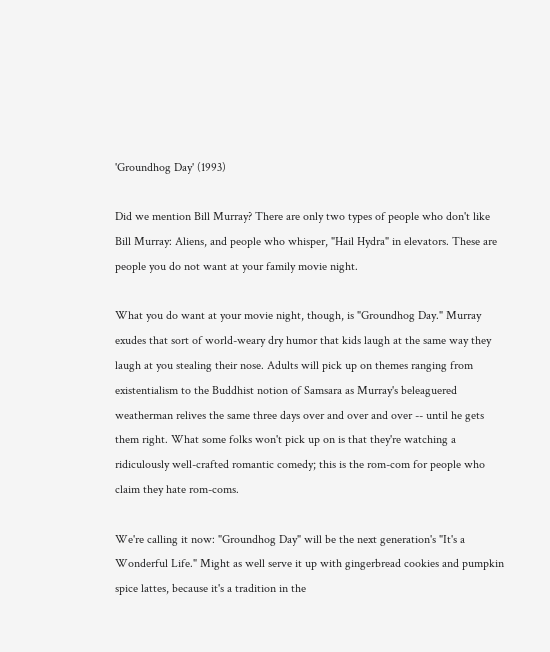'Groundhog Day' (1993)

Did we mention Bill Murray? There are only two types of people who don't like Bill Murray: Aliens, and people who whisper, "Hail Hydra" in elevators. These are people you do not want at your family movie night.

What you do want at your movie night, though, is "Groundhog Day." Murray exudes that sort of world-weary dry humor that kids laugh at the same way they laugh at you stealing their nose. Adults will pick up on themes ranging from existentialism to the Buddhist notion of Samsara as Murray's beleaguered weatherman relives the same three days over and over and over -- until he gets them right. What some folks won't pick up on is that they're watching a ridiculously well-crafted romantic comedy; this is the rom-com for people who claim they hate rom-coms.

We're calling it now: "Groundhog Day" will be the next generation's "It's a Wonderful Life." Might as well serve it up with gingerbread cookies and pumpkin spice lattes, because it's a tradition in the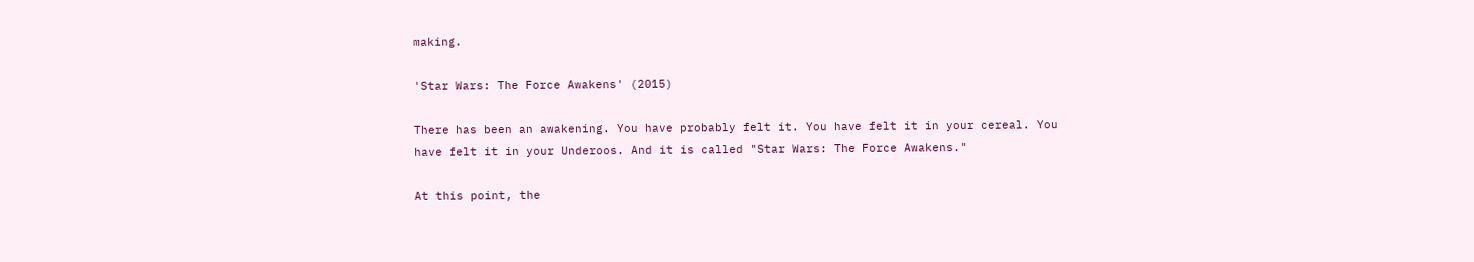making.

'Star Wars: The Force Awakens' (2015)

There has been an awakening. You have probably felt it. You have felt it in your cereal. You have felt it in your Underoos. And it is called "Star Wars: The Force Awakens."

At this point, the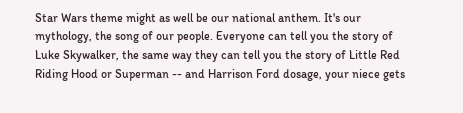Star Wars theme might as well be our national anthem. It's our mythology, the song of our people. Everyone can tell you the story of Luke Skywalker, the same way they can tell you the story of Little Red Riding Hood or Superman -- and Harrison Ford dosage, your niece gets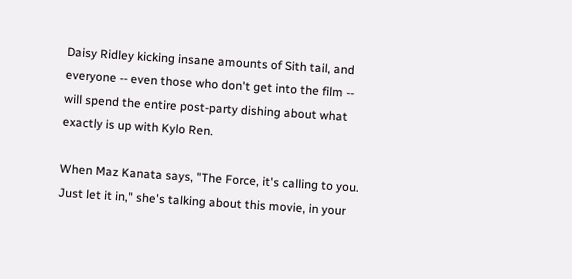Daisy Ridley kicking insane amounts of Sith tail, and everyone -- even those who don't get into the film -- will spend the entire post-party dishing about what exactly is up with Kylo Ren.

When Maz Kanata says, "The Force, it's calling to you. Just let it in," she's talking about this movie, in your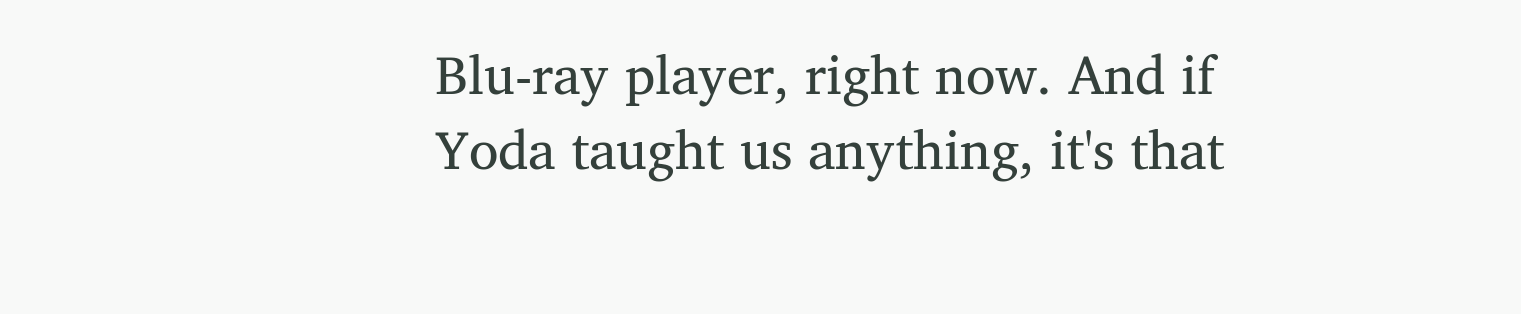Blu-ray player, right now. And if Yoda taught us anything, it's that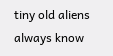tiny old aliens always know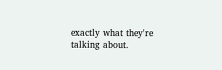exactly what they're talking about.